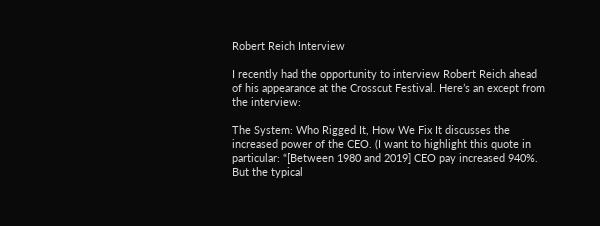Robert Reich Interview

I recently had the opportunity to interview Robert Reich ahead of his appearance at the Crosscut Festival. Here’s an except from the interview:

The System: Who Rigged It, How We Fix It discusses the increased power of the CEO. (I want to highlight this quote in particular: “[Between 1980 and 2019] CEO pay increased 940%. But the typical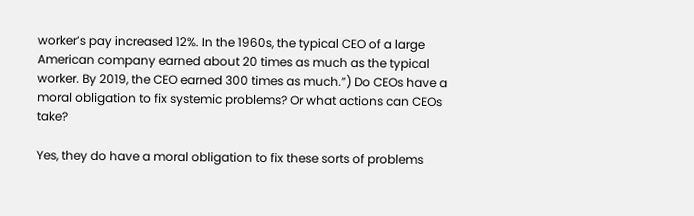worker’s pay increased 12%. In the 1960s, the typical CEO of a large American company earned about 20 times as much as the typical worker. By 2019, the CEO earned 300 times as much.”) Do CEOs have a moral obligation to fix systemic problems? Or what actions can CEOs take?

Yes, they do have a moral obligation to fix these sorts of problems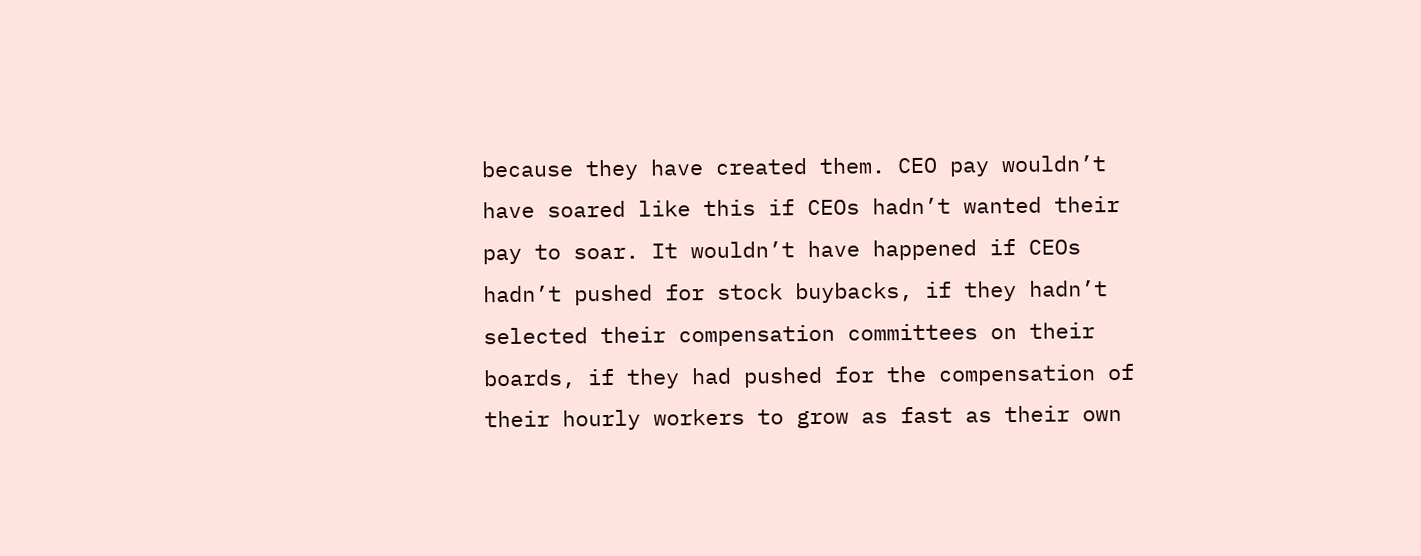because they have created them. CEO pay wouldn’t have soared like this if CEOs hadn’t wanted their pay to soar. It wouldn’t have happened if CEOs hadn’t pushed for stock buybacks, if they hadn’t selected their compensation committees on their boards, if they had pushed for the compensation of their hourly workers to grow as fast as their own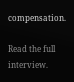compensation.

Read the full interview.